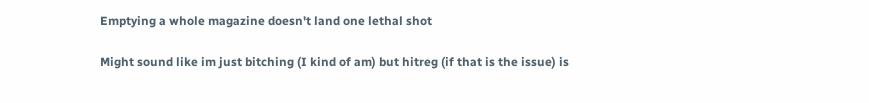Emptying a whole magazine doesn't land one lethal shot

Might sound like im just bitching (I kind of am) but hitreg (if that is the issue) is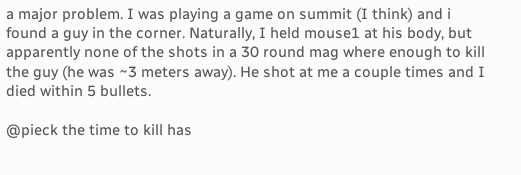a major problem. I was playing a game on summit (I think) and i found a guy in the corner. Naturally, I held mouse1 at his body, but apparently none of the shots in a 30 round mag where enough to kill the guy (he was ~3 meters away). He shot at me a couple times and I died within 5 bullets.

@pieck the time to kill has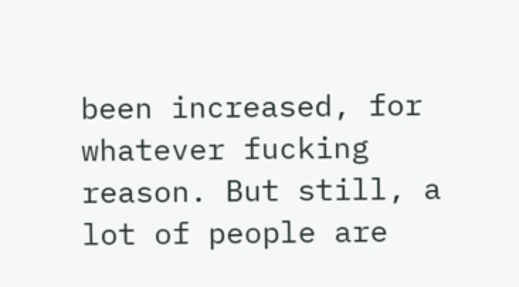been increased, for whatever fucking reason. But still, a lot of people are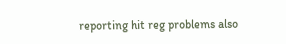reporting hit reg problems also